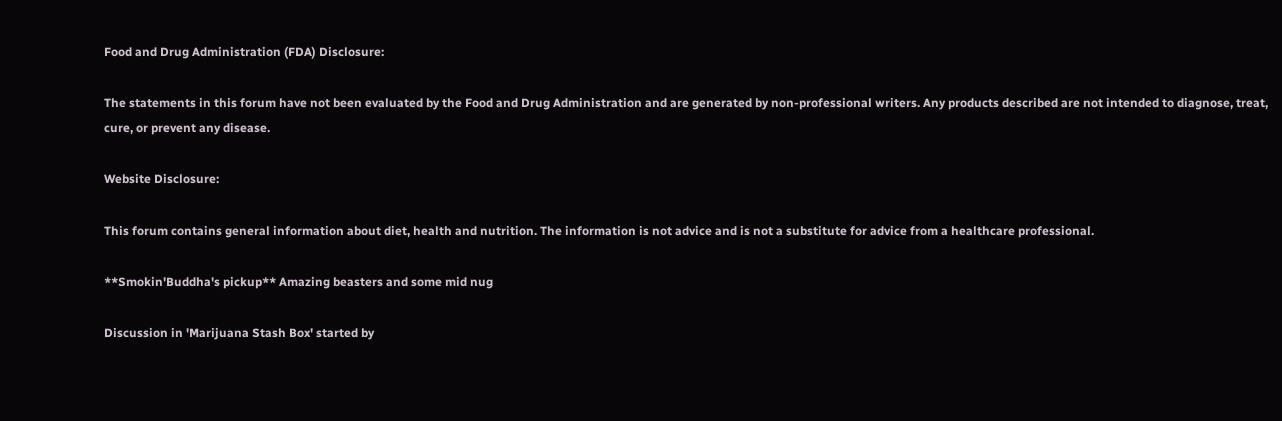Food and Drug Administration (FDA) Disclosure:

The statements in this forum have not been evaluated by the Food and Drug Administration and are generated by non-professional writers. Any products described are not intended to diagnose, treat, cure, or prevent any disease.

Website Disclosure:

This forum contains general information about diet, health and nutrition. The information is not advice and is not a substitute for advice from a healthcare professional.

**Smokin'Buddha's pickup** Amazing beasters and some mid nug

Discussion in 'Marijuana Stash Box' started by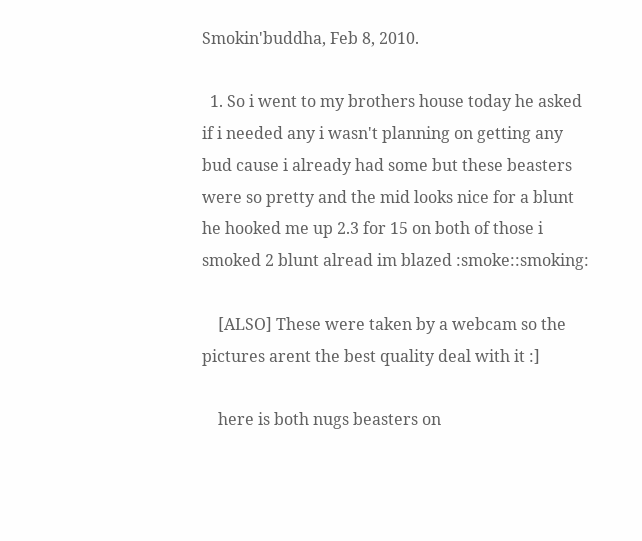Smokin'buddha, Feb 8, 2010.

  1. So i went to my brothers house today he asked if i needed any i wasn't planning on getting any bud cause i already had some but these beasters were so pretty and the mid looks nice for a blunt he hooked me up 2.3 for 15 on both of those i smoked 2 blunt alread im blazed :smoke::smoking:

    [ALSO] These were taken by a webcam so the pictures arent the best quality deal with it :]

    here is both nugs beasters on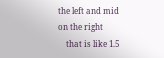the left and mid on the right
    that is like 1.5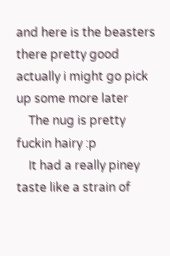and here is the beasters there pretty good actually i might go pick up some more later
    The nug is pretty fuckin hairy :p
    It had a really piney taste like a strain of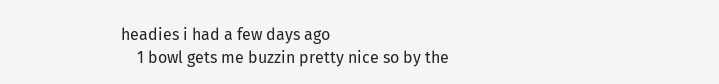headies i had a few days ago
    1 bowl gets me buzzin pretty nice so by the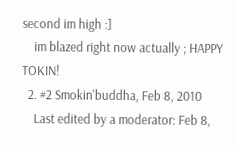second im high :]
    im blazed right now actually ; HAPPY TOKIN!
  2. #2 Smokin'buddha, Feb 8, 2010
    Last edited by a moderator: Feb 8,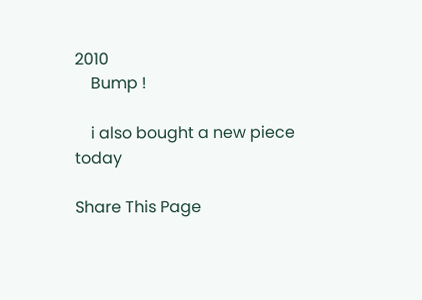2010
    Bump !

    i also bought a new piece today

Share This Page